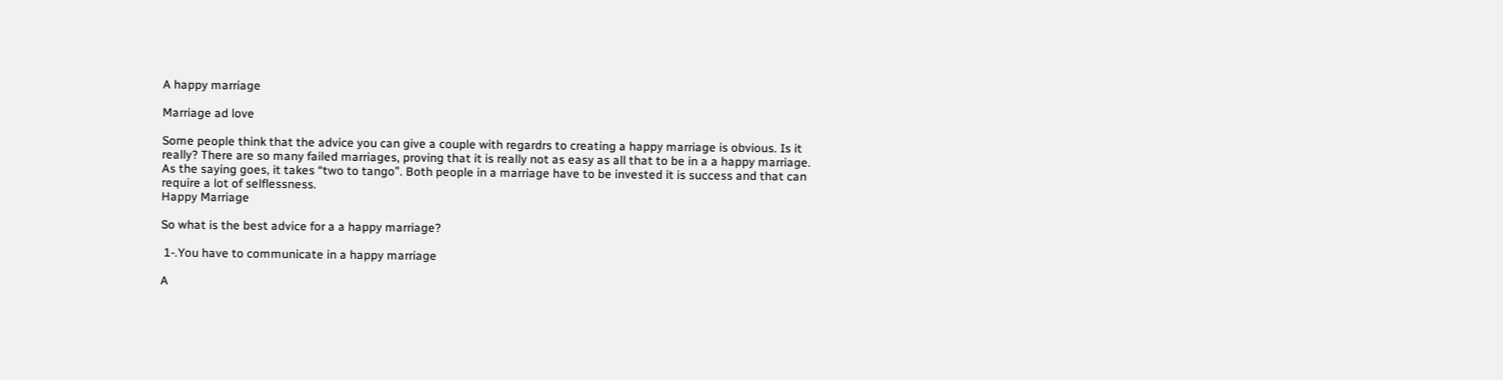A happy marriage

Marriage ad love

Some people think that the advice you can give a couple with regardrs to creating a happy marriage is obvious. Is it really? There are so many failed marriages, proving that it is really not as easy as all that to be in a a happy marriage. As the saying goes, it takes “two to tango”. Both people in a marriage have to be invested it is success and that can require a lot of selflessness.
Happy Marriage

So what is the best advice for a a happy marriage?

 1-.You have to communicate in a happy marriage

A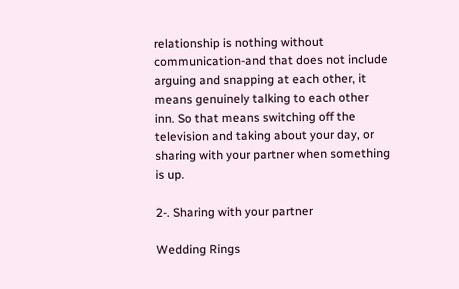relationship is nothing without communication-and that does not include arguing and snapping at each other, it means genuinely talking to each other inn. So that means switching off the television and taking about your day, or sharing with your partner when something is up.

2-. Sharing with your partner

Wedding Rings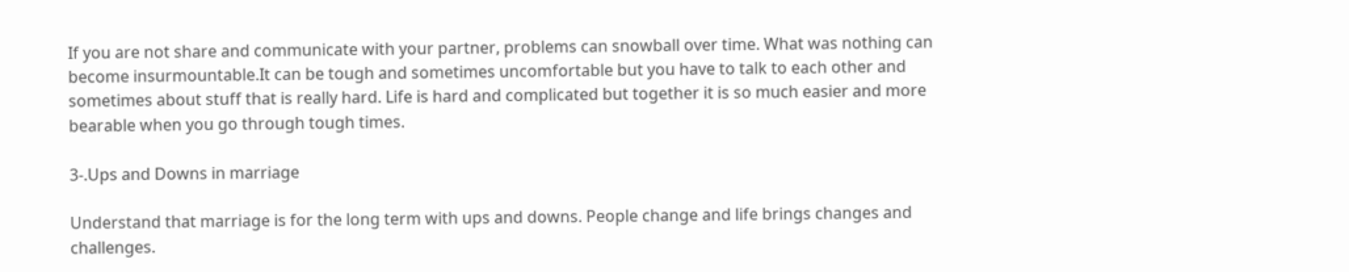If you are not share and communicate with your partner, problems can snowball over time. What was nothing can become insurmountable.It can be tough and sometimes uncomfortable but you have to talk to each other and sometimes about stuff that is really hard. Life is hard and complicated but together it is so much easier and more bearable when you go through tough times.

3-.Ups and Downs in marriage

Understand that marriage is for the long term with ups and downs. People change and life brings changes and challenges.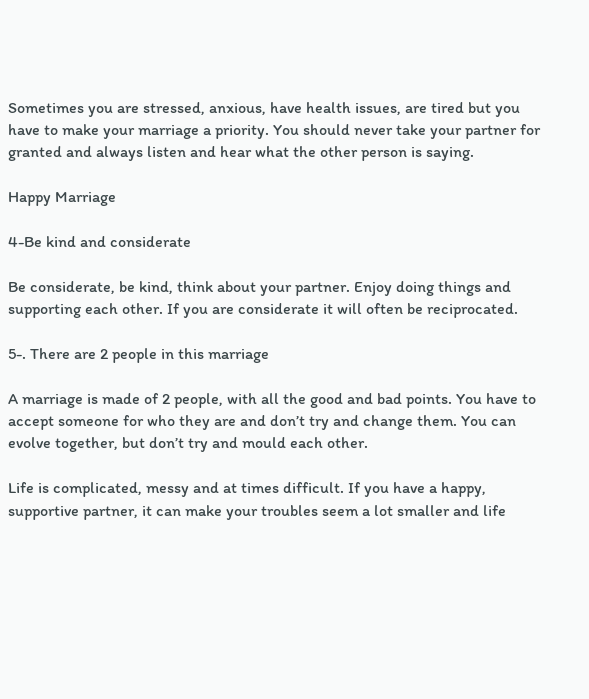Sometimes you are stressed, anxious, have health issues, are tired but you have to make your marriage a priority. You should never take your partner for granted and always listen and hear what the other person is saying.

Happy Marriage

4-Be kind and considerate

Be considerate, be kind, think about your partner. Enjoy doing things and supporting each other. If you are considerate it will often be reciprocated.

5-. There are 2 people in this marriage

A marriage is made of 2 people, with all the good and bad points. You have to accept someone for who they are and don’t try and change them. You can evolve together, but don’t try and mould each other.

Life is complicated, messy and at times difficult. If you have a happy, supportive partner, it can make your troubles seem a lot smaller and life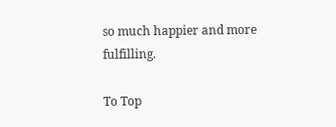so much happier and more fulfilling.

To Top